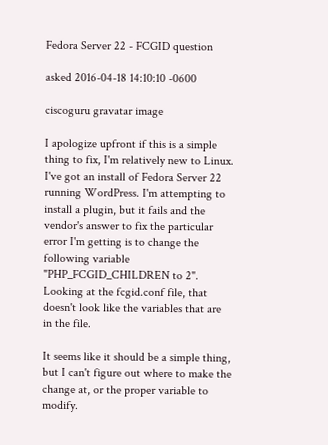Fedora Server 22 - FCGID question

asked 2016-04-18 14:10:10 -0600

ciscoguru gravatar image

I apologize upfront if this is a simple thing to fix, I'm relatively new to Linux. I've got an install of Fedora Server 22 running WordPress. I'm attempting to install a plugin, but it fails and the vendor's answer to fix the particular error I'm getting is to change the following variable "PHP_FCGID_CHILDREN to 2". Looking at the fcgid.conf file, that doesn't look like the variables that are in the file.

It seems like it should be a simple thing, but I can't figure out where to make the change at, or the proper variable to modify.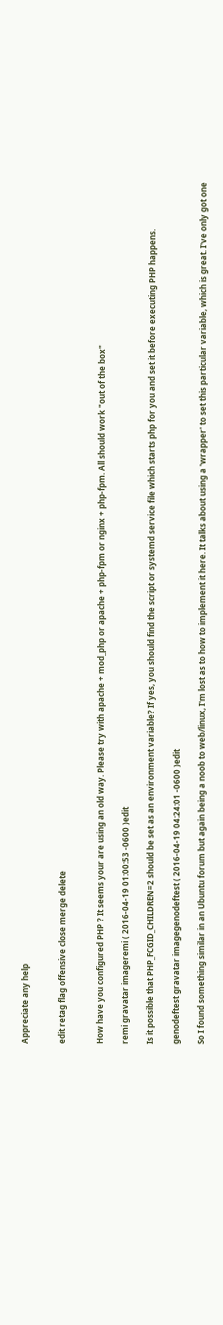Appreciate any help


edit retag flag offensive close merge delete


How have you configured PHP ? It seems your are using an old way. Please try with apache + mod_php or apache + php-fpm or nginx + php-fpm. All should work "out of the box"

remi gravatar imageremi ( 2016-04-19 01:00:53 -0600 )edit

Is it possible that PHP_FCGID_CHILDREN=2 should be set as an environment variable? If yes, you should find the script or systemd service file which starts php for you and set it before executing PHP happens.

genodeftest gravatar imagegenodeftest ( 2016-04-19 04:24:01 -0600 )edit

So I found something similar in an Ubuntu forum but again being a noob to web/linux, I'm lost as to how to implement it here. It talks about using a 'wrapper' to set this particular variable, which is great. I've only got one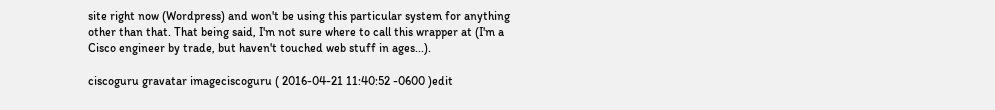site right now (Wordpress) and won't be using this particular system for anything other than that. That being said, I'm not sure where to call this wrapper at (I'm a Cisco engineer by trade, but haven't touched web stuff in ages...).

ciscoguru gravatar imageciscoguru ( 2016-04-21 11:40:52 -0600 )edit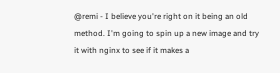@remi - I believe you're right on it being an old method. I'm going to spin up a new image and try it with nginx to see if it makes a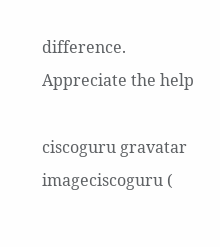difference. Appreciate the help

ciscoguru gravatar imageciscoguru (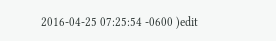2016-04-25 07:25:54 -0600 )edit